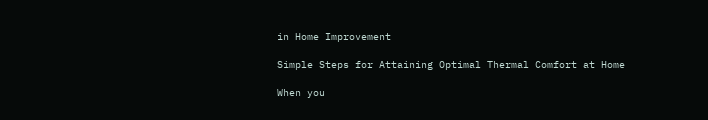in Home Improvement

Simple Steps for Attaining Optimal Thermal Comfort at Home

When you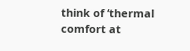think of ‘thermal comfort at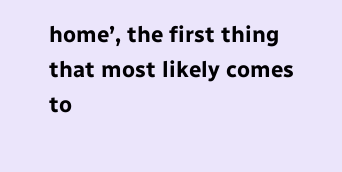home’, the first thing that most likely comes to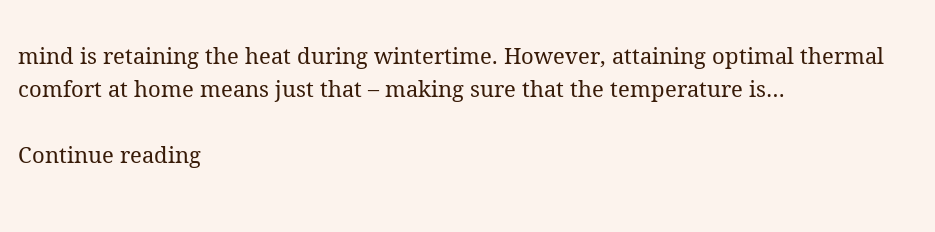mind is retaining the heat during wintertime. However, attaining optimal thermal comfort at home means just that – making sure that the temperature is…

Continue reading